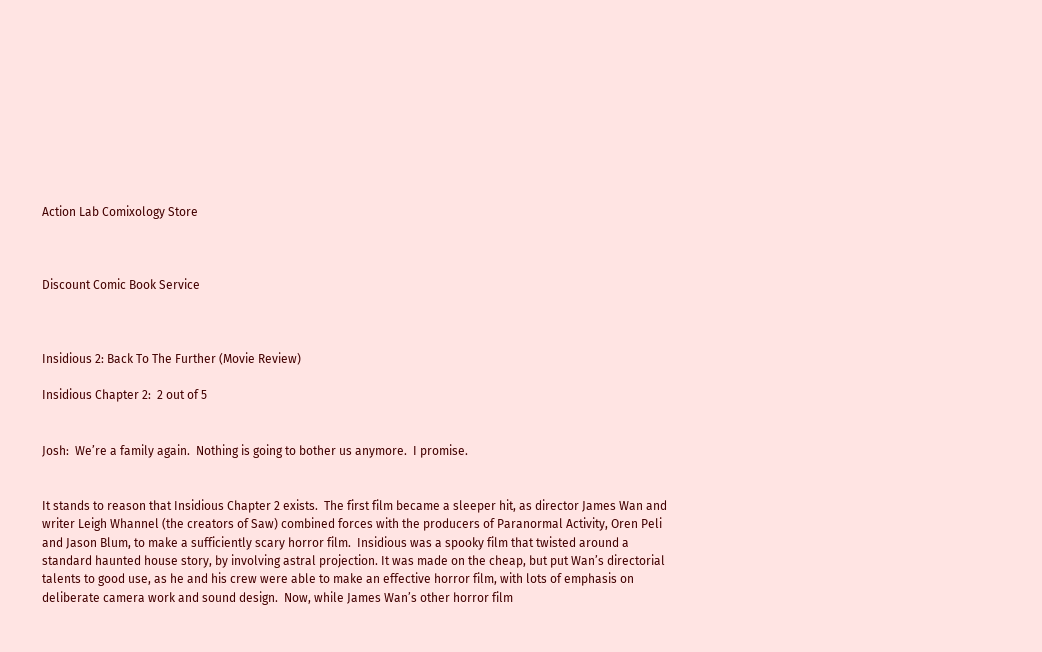Action Lab Comixology Store



Discount Comic Book Service



Insidious 2: Back To The Further (Movie Review)

Insidious Chapter 2:  2 out of 5


Josh:  We’re a family again.  Nothing is going to bother us anymore.  I promise.


It stands to reason that Insidious Chapter 2 exists.  The first film became a sleeper hit, as director James Wan and writer Leigh Whannel (the creators of Saw) combined forces with the producers of Paranormal Activity, Oren Peli and Jason Blum, to make a sufficiently scary horror film.  Insidious was a spooky film that twisted around a standard haunted house story, by involving astral projection. It was made on the cheap, but put Wan’s directorial talents to good use, as he and his crew were able to make an effective horror film, with lots of emphasis on deliberate camera work and sound design.  Now, while James Wan’s other horror film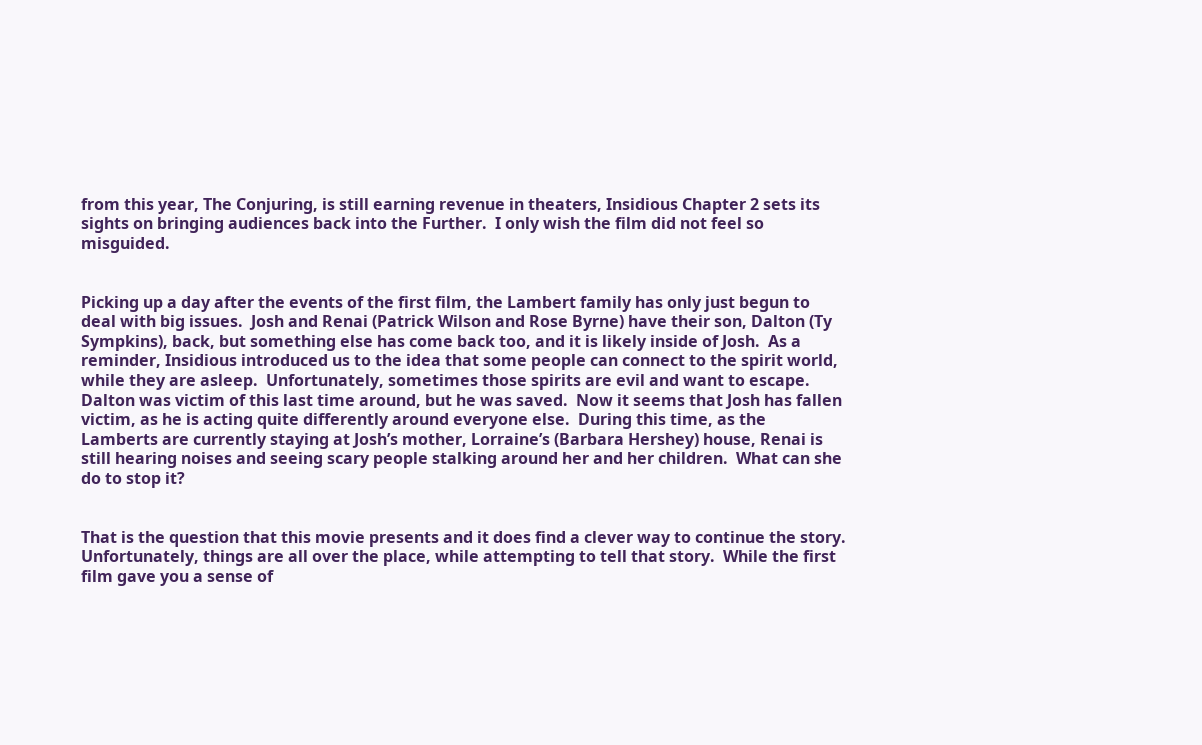from this year, The Conjuring, is still earning revenue in theaters, Insidious Chapter 2 sets its sights on bringing audiences back into the Further.  I only wish the film did not feel so misguided.


Picking up a day after the events of the first film, the Lambert family has only just begun to deal with big issues.  Josh and Renai (Patrick Wilson and Rose Byrne) have their son, Dalton (Ty Sympkins), back, but something else has come back too, and it is likely inside of Josh.  As a reminder, Insidious introduced us to the idea that some people can connect to the spirit world, while they are asleep.  Unfortunately, sometimes those spirits are evil and want to escape.  Dalton was victim of this last time around, but he was saved.  Now it seems that Josh has fallen victim, as he is acting quite differently around everyone else.  During this time, as the Lamberts are currently staying at Josh’s mother, Lorraine’s (Barbara Hershey) house, Renai is still hearing noises and seeing scary people stalking around her and her children.  What can she do to stop it?


That is the question that this movie presents and it does find a clever way to continue the story.  Unfortunately, things are all over the place, while attempting to tell that story.  While the first film gave you a sense of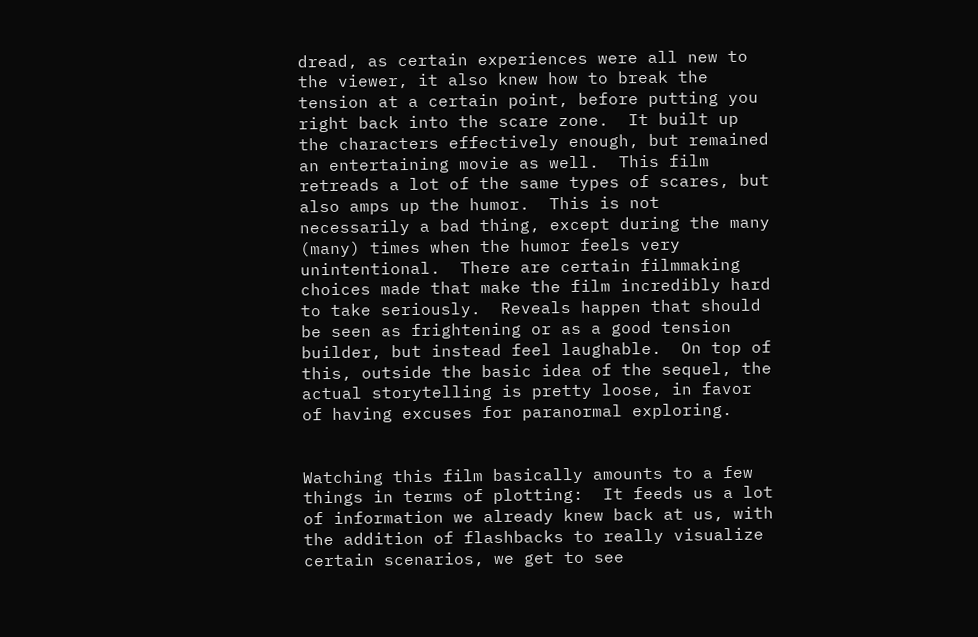dread, as certain experiences were all new to the viewer, it also knew how to break the tension at a certain point, before putting you right back into the scare zone.  It built up the characters effectively enough, but remained an entertaining movie as well.  This film retreads a lot of the same types of scares, but also amps up the humor.  This is not necessarily a bad thing, except during the many (many) times when the humor feels very unintentional.  There are certain filmmaking choices made that make the film incredibly hard to take seriously.  Reveals happen that should be seen as frightening or as a good tension builder, but instead feel laughable.  On top of this, outside the basic idea of the sequel, the actual storytelling is pretty loose, in favor of having excuses for paranormal exploring.


Watching this film basically amounts to a few things in terms of plotting:  It feeds us a lot of information we already knew back at us, with the addition of flashbacks to really visualize certain scenarios, we get to see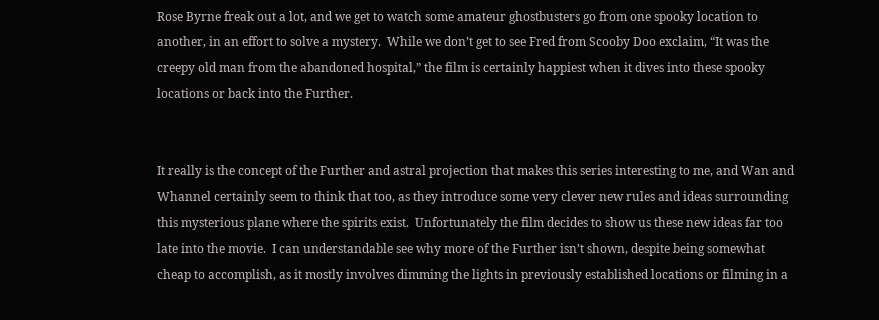Rose Byrne freak out a lot, and we get to watch some amateur ghostbusters go from one spooky location to another, in an effort to solve a mystery.  While we don’t get to see Fred from Scooby Doo exclaim, “It was the creepy old man from the abandoned hospital,” the film is certainly happiest when it dives into these spooky locations or back into the Further.


It really is the concept of the Further and astral projection that makes this series interesting to me, and Wan and Whannel certainly seem to think that too, as they introduce some very clever new rules and ideas surrounding this mysterious plane where the spirits exist.  Unfortunately the film decides to show us these new ideas far too late into the movie.  I can understandable see why more of the Further isn’t shown, despite being somewhat cheap to accomplish, as it mostly involves dimming the lights in previously established locations or filming in a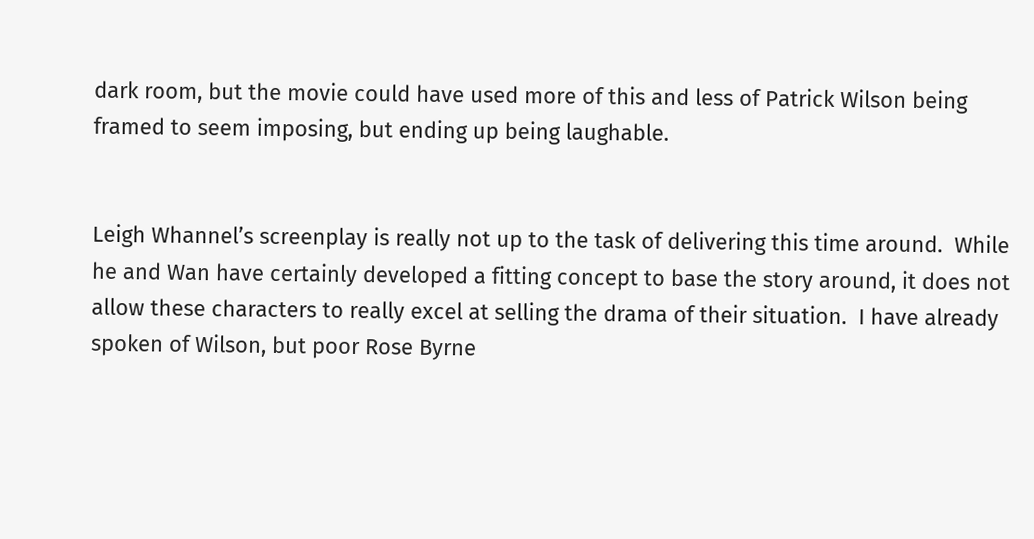dark room, but the movie could have used more of this and less of Patrick Wilson being framed to seem imposing, but ending up being laughable.


Leigh Whannel’s screenplay is really not up to the task of delivering this time around.  While he and Wan have certainly developed a fitting concept to base the story around, it does not allow these characters to really excel at selling the drama of their situation.  I have already spoken of Wilson, but poor Rose Byrne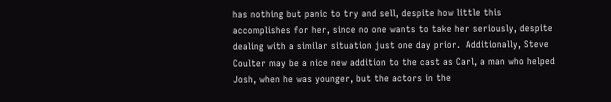has nothing but panic to try and sell, despite how little this accomplishes for her, since no one wants to take her seriously, despite dealing with a similar situation just one day prior.  Additionally, Steve Coulter may be a nice new addition to the cast as Carl, a man who helped Josh, when he was younger, but the actors in the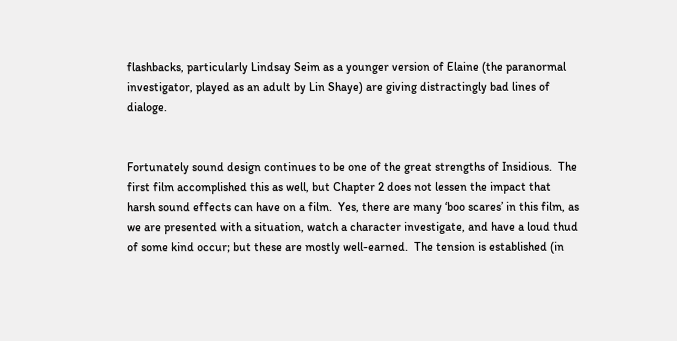flashbacks, particularly Lindsay Seim as a younger version of Elaine (the paranormal investigator, played as an adult by Lin Shaye) are giving distractingly bad lines of dialoge.


Fortunately sound design continues to be one of the great strengths of Insidious.  The first film accomplished this as well, but Chapter 2 does not lessen the impact that harsh sound effects can have on a film.  Yes, there are many ‘boo scares’ in this film, as we are presented with a situation, watch a character investigate, and have a loud thud of some kind occur; but these are mostly well-earned.  The tension is established (in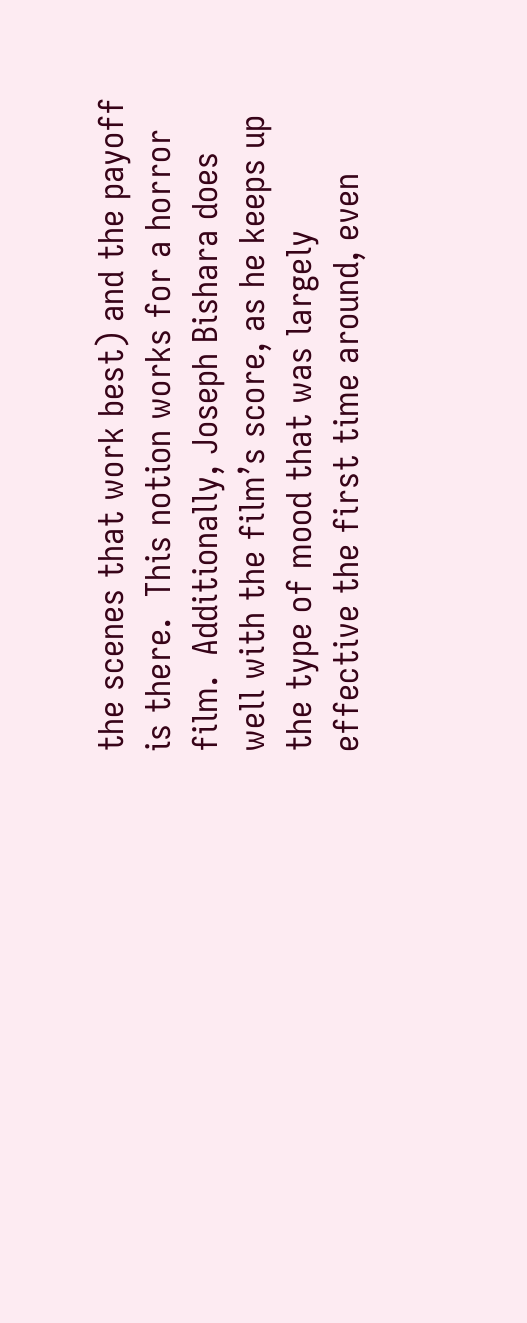the scenes that work best) and the payoff is there.  This notion works for a horror film.  Additionally, Joseph Bishara does well with the film’s score, as he keeps up the type of mood that was largely effective the first time around, even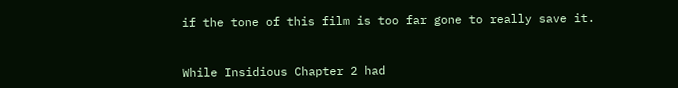if the tone of this film is too far gone to really save it.


While Insidious Chapter 2 had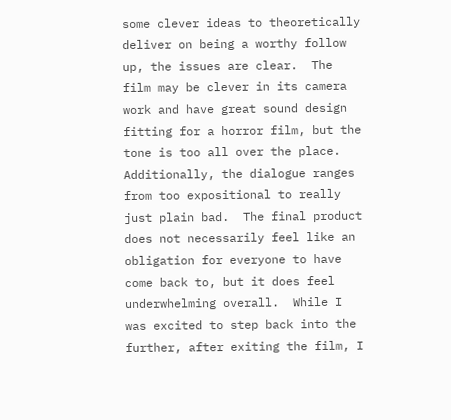some clever ideas to theoretically deliver on being a worthy follow up, the issues are clear.  The film may be clever in its camera work and have great sound design fitting for a horror film, but the tone is too all over the place.  Additionally, the dialogue ranges from too expositional to really just plain bad.  The final product does not necessarily feel like an obligation for everyone to have come back to, but it does feel underwhelming overall.  While I was excited to step back into the further, after exiting the film, I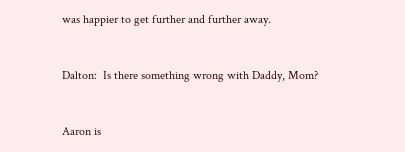was happier to get further and further away.


Dalton:  Is there something wrong with Daddy, Mom?


Aaron is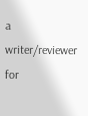a writer/reviewer for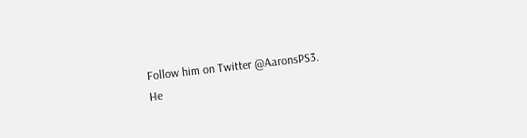Follow him on Twitter @AaronsPS3.
He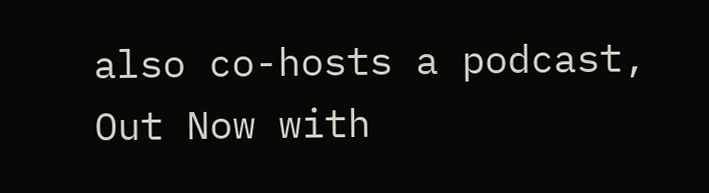also co-hosts a podcast,
Out Now with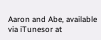Aaron and Abe, available via iTunesor at